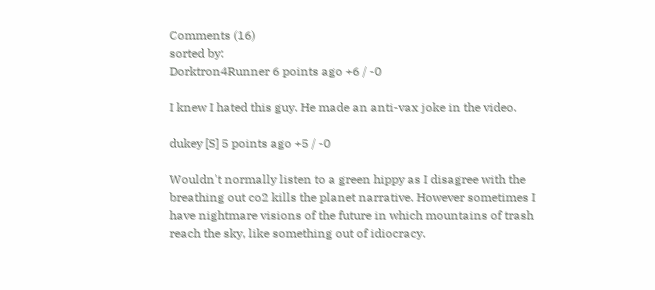Comments (16)
sorted by:
Dorktron4Runner 6 points ago +6 / -0

I knew I hated this guy. He made an anti-vax joke in the video.

dukey [S] 5 points ago +5 / -0

Wouldn't normally listen to a green hippy as I disagree with the breathing out co2 kills the planet narrative. However sometimes I have nightmare visions of the future in which mountains of trash reach the sky, like something out of idiocracy.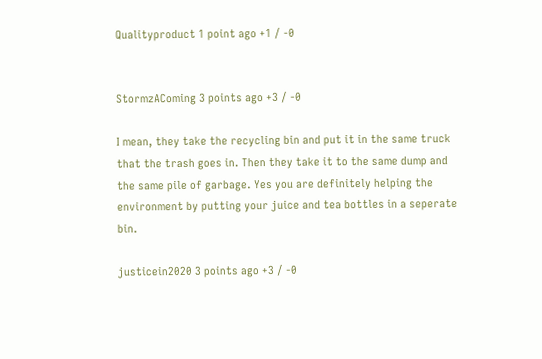Qualityproduct 1 point ago +1 / -0


StormzAComing 3 points ago +3 / -0

I mean, they take the recycling bin and put it in the same truck that the trash goes in. Then they take it to the same dump and the same pile of garbage. Yes you are definitely helping the environment by putting your juice and tea bottles in a seperate bin.

justicein2020 3 points ago +3 / -0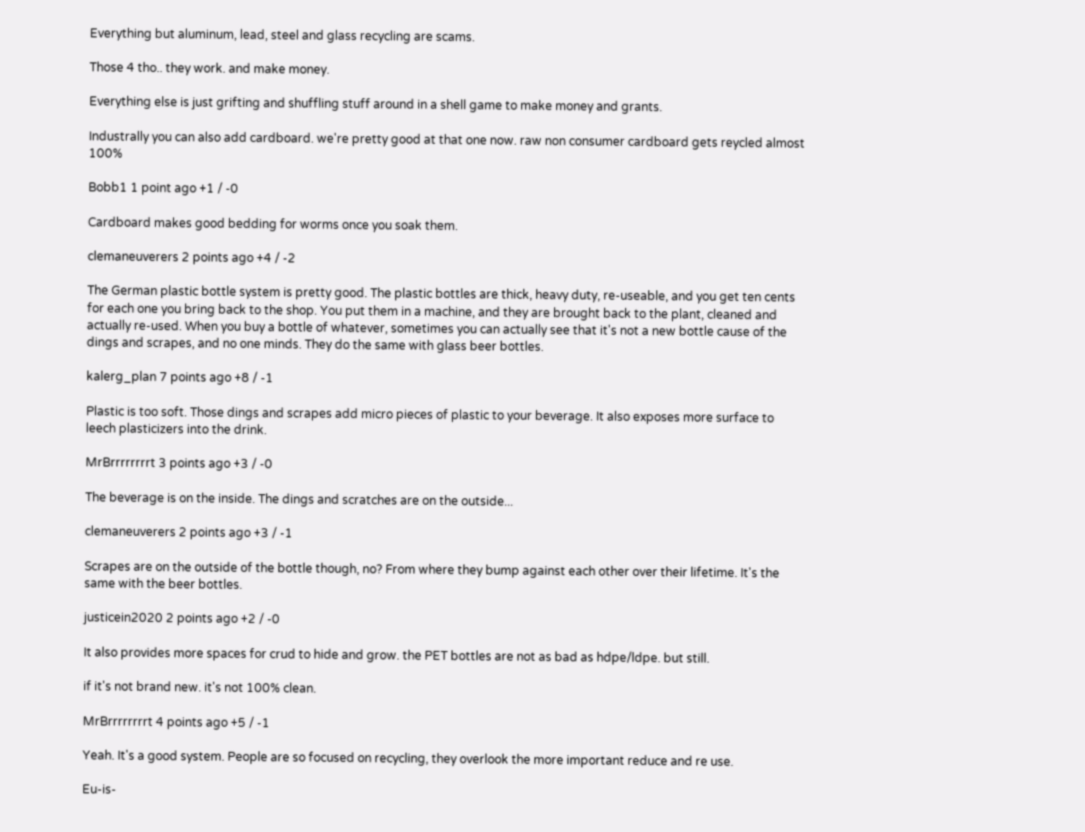Everything but aluminum, lead, steel and glass recycling are scams.

Those 4 tho.. they work. and make money.

Everything else is just grifting and shuffling stuff around in a shell game to make money and grants.

Industrally you can also add cardboard. we're pretty good at that one now. raw non consumer cardboard gets reycled almost 100%

Bobb1 1 point ago +1 / -0

Cardboard makes good bedding for worms once you soak them.

clemaneuverers 2 points ago +4 / -2

The German plastic bottle system is pretty good. The plastic bottles are thick, heavy duty, re-useable, and you get ten cents for each one you bring back to the shop. You put them in a machine, and they are brought back to the plant, cleaned and actually re-used. When you buy a bottle of whatever, sometimes you can actually see that it's not a new bottle cause of the dings and scrapes, and no one minds. They do the same with glass beer bottles.

kalerg_plan 7 points ago +8 / -1

Plastic is too soft. Those dings and scrapes add micro pieces of plastic to your beverage. It also exposes more surface to leech plasticizers into the drink.

MrBrrrrrrrrt 3 points ago +3 / -0

The beverage is on the inside. The dings and scratches are on the outside...

clemaneuverers 2 points ago +3 / -1

Scrapes are on the outside of the bottle though, no? From where they bump against each other over their lifetime. It's the same with the beer bottles.

justicein2020 2 points ago +2 / -0

It also provides more spaces for crud to hide and grow. the PET bottles are not as bad as hdpe/ldpe. but still.

if it's not brand new. it's not 100% clean.

MrBrrrrrrrrt 4 points ago +5 / -1

Yeah. It's a good system. People are so focused on recycling, they overlook the more important reduce and re use.

Eu-is-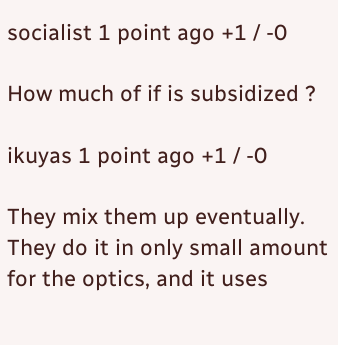socialist 1 point ago +1 / -0

How much of if is subsidized ?

ikuyas 1 point ago +1 / -0

They mix them up eventually. They do it in only small amount for the optics, and it uses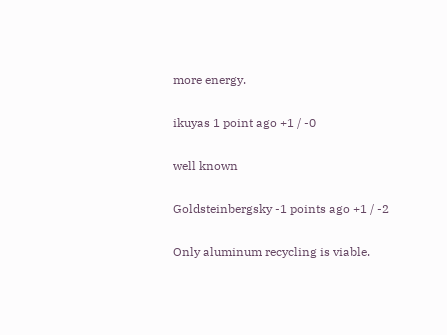more energy.

ikuyas 1 point ago +1 / -0

well known

Goldsteinbergsky -1 points ago +1 / -2

Only aluminum recycling is viable.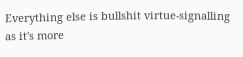Everything else is bullshit virtue-signalling as it's more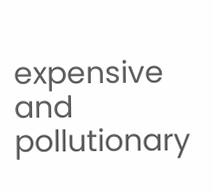expensive and pollutionary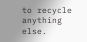to recycle anything else.